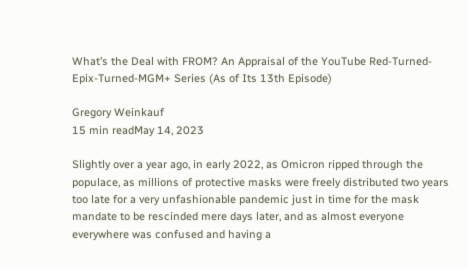What’s the Deal with FROM? An Appraisal of the YouTube Red-Turned-Epix-Turned-MGM+ Series (As of Its 13th Episode)

Gregory Weinkauf
15 min readMay 14, 2023

Slightly over a year ago, in early 2022, as Omicron ripped through the populace, as millions of protective masks were freely distributed two years too late for a very unfashionable pandemic just in time for the mask mandate to be rescinded mere days later, and as almost everyone everywhere was confused and having a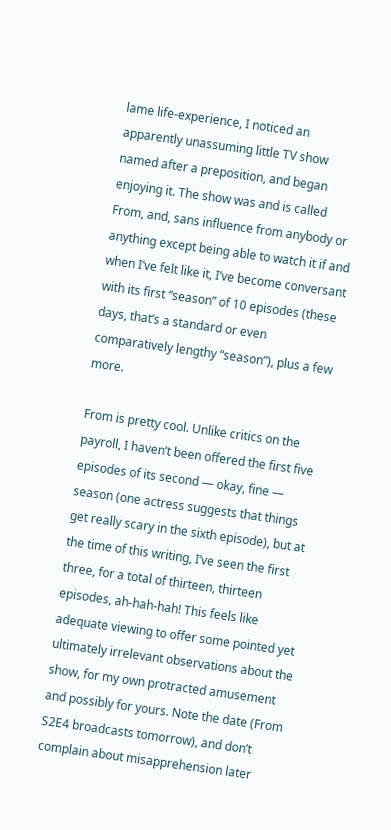lame life-experience, I noticed an apparently unassuming little TV show named after a preposition, and began enjoying it. The show was and is called From, and, sans influence from anybody or anything except being able to watch it if and when I’ve felt like it, I’ve become conversant with its first “season” of 10 episodes (these days, that’s a standard or even comparatively lengthy “season”), plus a few more.

From is pretty cool. Unlike critics on the payroll, I haven’t been offered the first five episodes of its second — okay, fine — season (one actress suggests that things get really scary in the sixth episode), but at the time of this writing, I’ve seen the first three, for a total of thirteen, thirteen episodes, ah-hah-hah! This feels like adequate viewing to offer some pointed yet ultimately irrelevant observations about the show, for my own protracted amusement and possibly for yours. Note the date (From S2E4 broadcasts tomorrow), and don’t complain about misapprehension later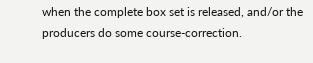when the complete box set is released, and/or the producers do some course-correction.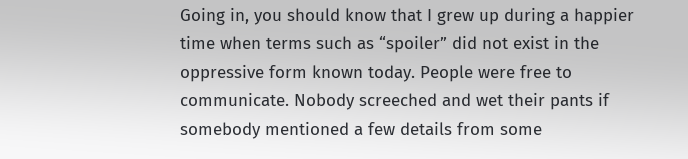Going in, you should know that I grew up during a happier time when terms such as “spoiler” did not exist in the oppressive form known today. People were free to communicate. Nobody screeched and wet their pants if somebody mentioned a few details from some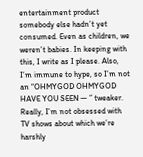entertainment product somebody else hadn’t yet consumed. Even as children, we weren’t babies. In keeping with this, I write as I please. Also, I’m immune to hype, so I’m not an “OHMYGOD OHMYGOD HAVE YOU SEEN — ” tweaker. Really, I’m not obsessed with TV shows about which we’re harshly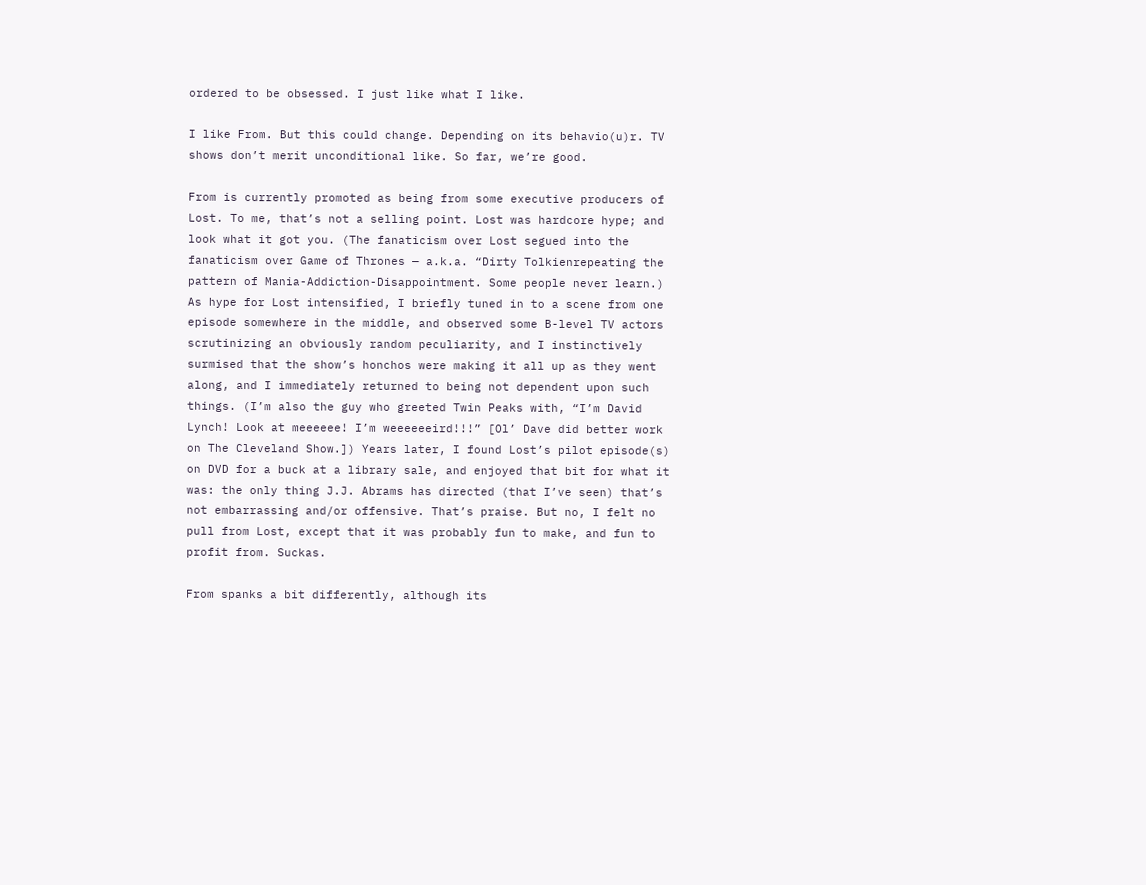ordered to be obsessed. I just like what I like.

I like From. But this could change. Depending on its behavio(u)r. TV shows don’t merit unconditional like. So far, we’re good.

From is currently promoted as being from some executive producers of Lost. To me, that’s not a selling point. Lost was hardcore hype; and look what it got you. (The fanaticism over Lost segued into the fanaticism over Game of Thrones — a.k.a. “Dirty Tolkienrepeating the pattern of Mania-Addiction-Disappointment. Some people never learn.) As hype for Lost intensified, I briefly tuned in to a scene from one episode somewhere in the middle, and observed some B-level TV actors scrutinizing an obviously random peculiarity, and I instinctively surmised that the show’s honchos were making it all up as they went along, and I immediately returned to being not dependent upon such things. (I’m also the guy who greeted Twin Peaks with, “I’m David Lynch! Look at meeeeee! I’m weeeeeeird!!!” [Ol’ Dave did better work on The Cleveland Show.]) Years later, I found Lost’s pilot episode(s) on DVD for a buck at a library sale, and enjoyed that bit for what it was: the only thing J.J. Abrams has directed (that I’ve seen) that’s not embarrassing and/or offensive. That’s praise. But no, I felt no pull from Lost, except that it was probably fun to make, and fun to profit from. Suckas.

From spanks a bit differently, although its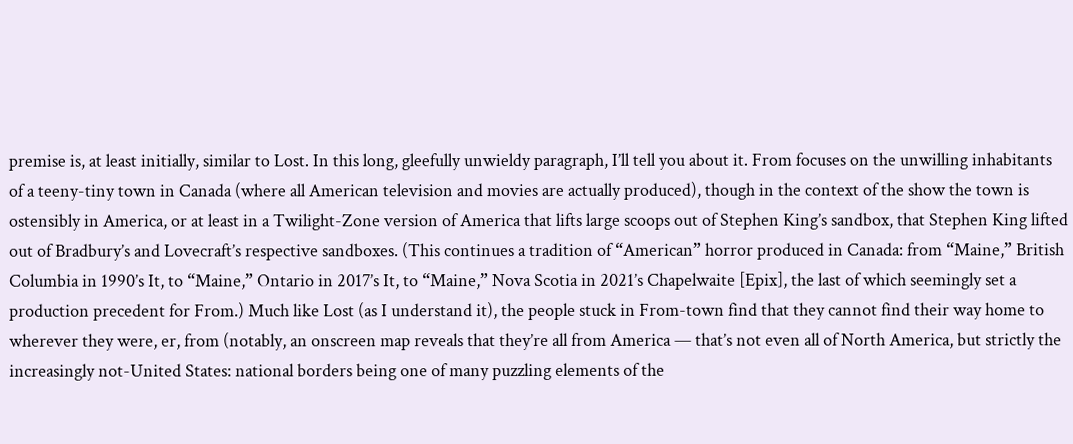premise is, at least initially, similar to Lost. In this long, gleefully unwieldy paragraph, I’ll tell you about it. From focuses on the unwilling inhabitants of a teeny-tiny town in Canada (where all American television and movies are actually produced), though in the context of the show the town is ostensibly in America, or at least in a Twilight-Zone version of America that lifts large scoops out of Stephen King’s sandbox, that Stephen King lifted out of Bradbury’s and Lovecraft’s respective sandboxes. (This continues a tradition of “American” horror produced in Canada: from “Maine,” British Columbia in 1990’s It, to “Maine,” Ontario in 2017’s It, to “Maine,” Nova Scotia in 2021’s Chapelwaite [Epix], the last of which seemingly set a production precedent for From.) Much like Lost (as I understand it), the people stuck in From-town find that they cannot find their way home to wherever they were, er, from (notably, an onscreen map reveals that they’re all from America — that’s not even all of North America, but strictly the increasingly not-United States: national borders being one of many puzzling elements of the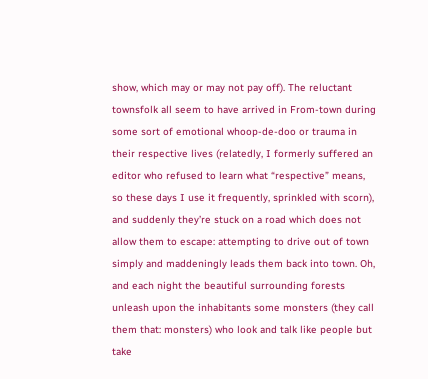show, which may or may not pay off). The reluctant townsfolk all seem to have arrived in From-town during some sort of emotional whoop-de-doo or trauma in their respective lives (relatedly, I formerly suffered an editor who refused to learn what “respective” means, so these days I use it frequently, sprinkled with scorn), and suddenly they’re stuck on a road which does not allow them to escape: attempting to drive out of town simply and maddeningly leads them back into town. Oh, and each night the beautiful surrounding forests unleash upon the inhabitants some monsters (they call them that: monsters) who look and talk like people but take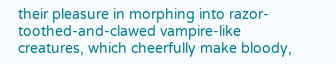their pleasure in morphing into razor-toothed-and-clawed vampire-like creatures, which cheerfully make bloody,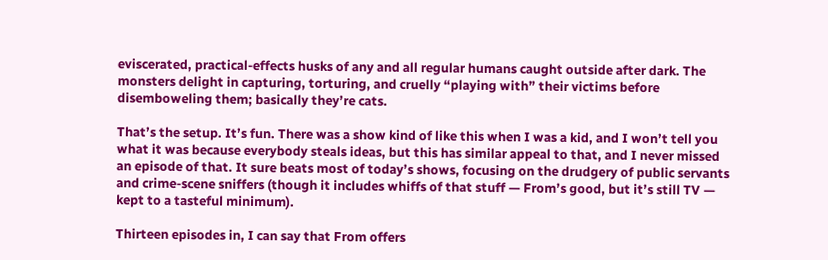eviscerated, practical-effects husks of any and all regular humans caught outside after dark. The monsters delight in capturing, torturing, and cruelly “playing with” their victims before disemboweling them; basically they’re cats.

That’s the setup. It’s fun. There was a show kind of like this when I was a kid, and I won’t tell you what it was because everybody steals ideas, but this has similar appeal to that, and I never missed an episode of that. It sure beats most of today’s shows, focusing on the drudgery of public servants and crime-scene sniffers (though it includes whiffs of that stuff — From’s good, but it’s still TV — kept to a tasteful minimum).

Thirteen episodes in, I can say that From offers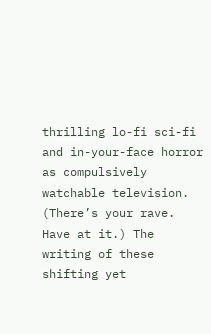thrilling lo-fi sci-fi and in-your-face horror as compulsively watchable television. (There’s your rave. Have at it.) The writing of these shifting yet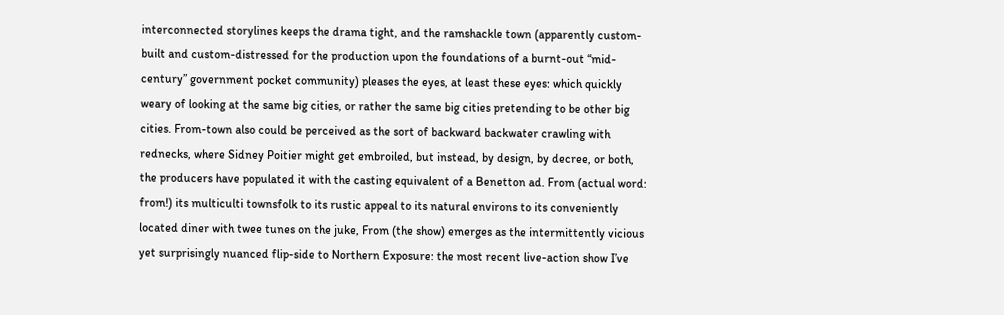interconnected storylines keeps the drama tight, and the ramshackle town (apparently custom-built and custom-distressed for the production upon the foundations of a burnt-out “mid-century” government pocket community) pleases the eyes, at least these eyes: which quickly weary of looking at the same big cities, or rather the same big cities pretending to be other big cities. From-town also could be perceived as the sort of backward backwater crawling with rednecks, where Sidney Poitier might get embroiled, but instead, by design, by decree, or both, the producers have populated it with the casting equivalent of a Benetton ad. From (actual word: from!) its multiculti townsfolk to its rustic appeal to its natural environs to its conveniently located diner with twee tunes on the juke, From (the show) emerges as the intermittently vicious yet surprisingly nuanced flip-side to Northern Exposure: the most recent live-action show I’ve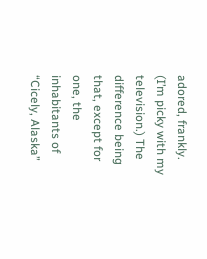adored, frankly. (I’m picky with my television.) The difference being that, except for one, the inhabitants of “Cicely, Alaska”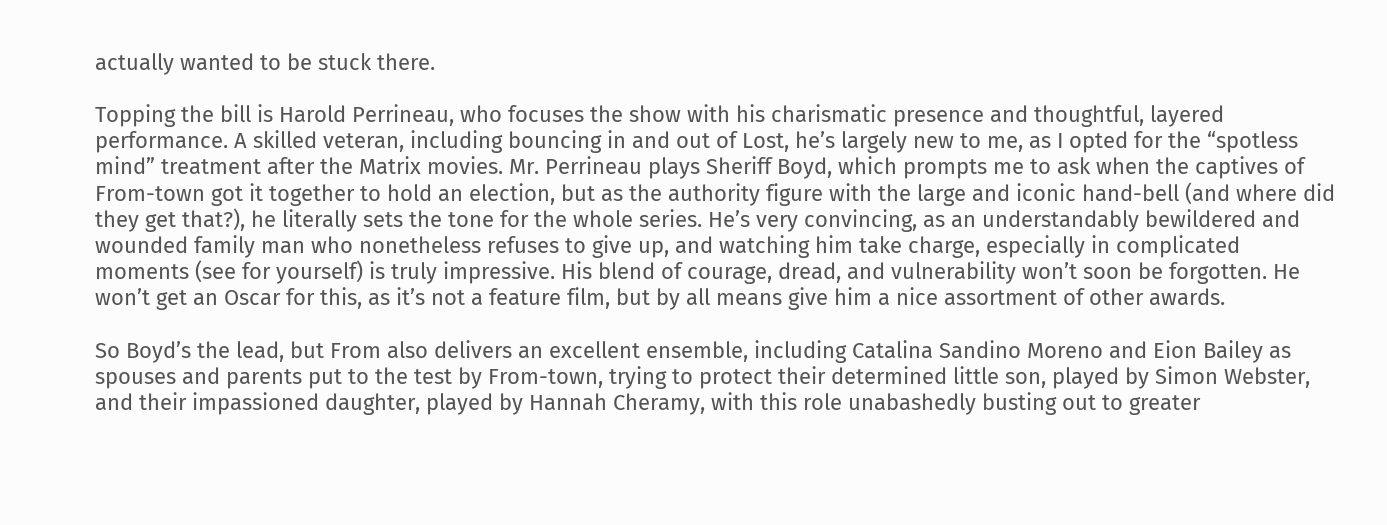actually wanted to be stuck there.

Topping the bill is Harold Perrineau, who focuses the show with his charismatic presence and thoughtful, layered performance. A skilled veteran, including bouncing in and out of Lost, he’s largely new to me, as I opted for the “spotless mind” treatment after the Matrix movies. Mr. Perrineau plays Sheriff Boyd, which prompts me to ask when the captives of From-town got it together to hold an election, but as the authority figure with the large and iconic hand-bell (and where did they get that?), he literally sets the tone for the whole series. He’s very convincing, as an understandably bewildered and wounded family man who nonetheless refuses to give up, and watching him take charge, especially in complicated moments (see for yourself) is truly impressive. His blend of courage, dread, and vulnerability won’t soon be forgotten. He won’t get an Oscar for this, as it’s not a feature film, but by all means give him a nice assortment of other awards.

So Boyd’s the lead, but From also delivers an excellent ensemble, including Catalina Sandino Moreno and Eion Bailey as spouses and parents put to the test by From-town, trying to protect their determined little son, played by Simon Webster, and their impassioned daughter, played by Hannah Cheramy, with this role unabashedly busting out to greater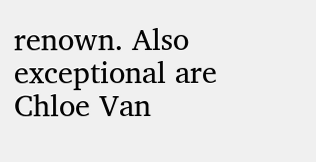renown. Also exceptional are Chloe Van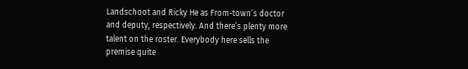Landschoot and Ricky He as From-town’s doctor and deputy, respectively. And there’s plenty more talent on the roster. Everybody here sells the premise quite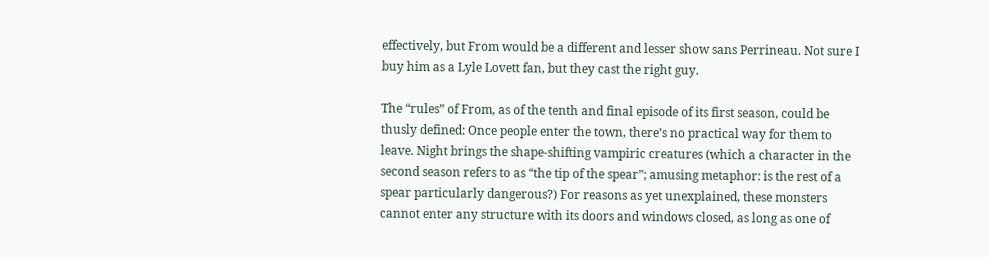effectively, but From would be a different and lesser show sans Perrineau. Not sure I buy him as a Lyle Lovett fan, but they cast the right guy.

The “rules” of From, as of the tenth and final episode of its first season, could be thusly defined: Once people enter the town, there’s no practical way for them to leave. Night brings the shape-shifting vampiric creatures (which a character in the second season refers to as “the tip of the spear”; amusing metaphor: is the rest of a spear particularly dangerous?) For reasons as yet unexplained, these monsters cannot enter any structure with its doors and windows closed, as long as one of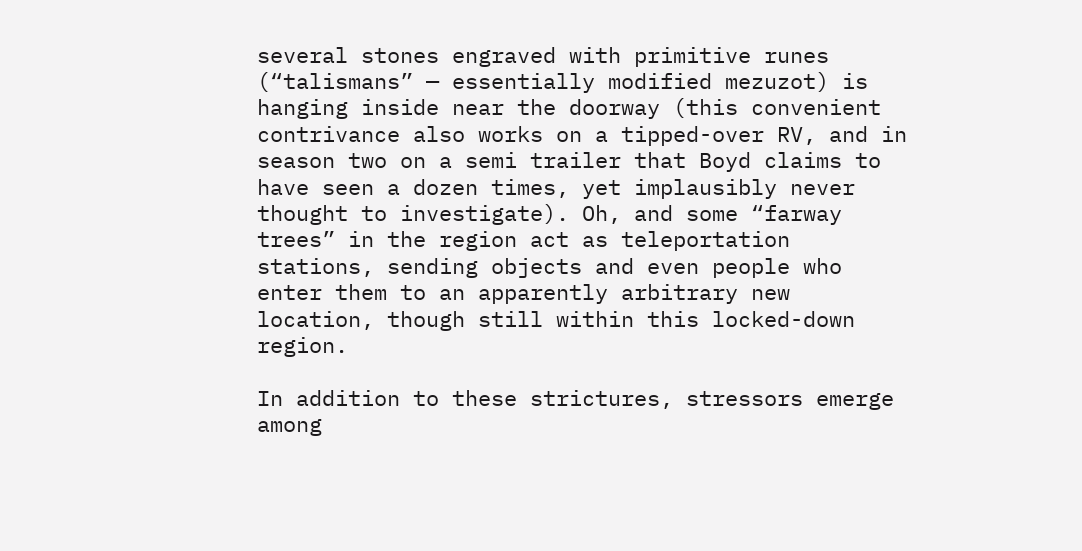several stones engraved with primitive runes (“talismans” — essentially modified mezuzot) is hanging inside near the doorway (this convenient contrivance also works on a tipped-over RV, and in season two on a semi trailer that Boyd claims to have seen a dozen times, yet implausibly never thought to investigate). Oh, and some “farway trees” in the region act as teleportation stations, sending objects and even people who enter them to an apparently arbitrary new location, though still within this locked-down region.

In addition to these strictures, stressors emerge among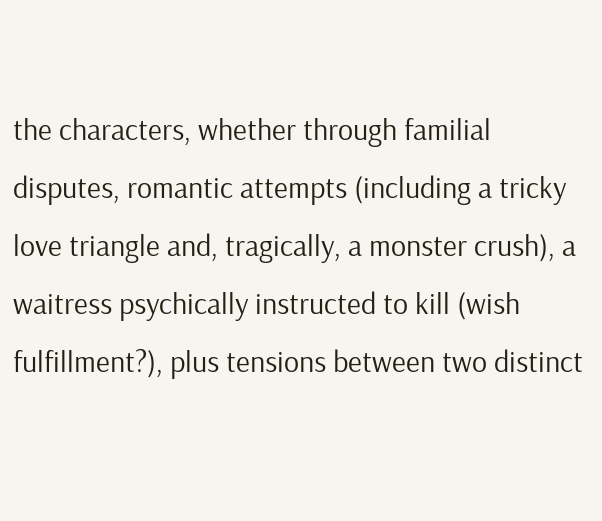the characters, whether through familial disputes, romantic attempts (including a tricky love triangle and, tragically, a monster crush), a waitress psychically instructed to kill (wish fulfillment?), plus tensions between two distinct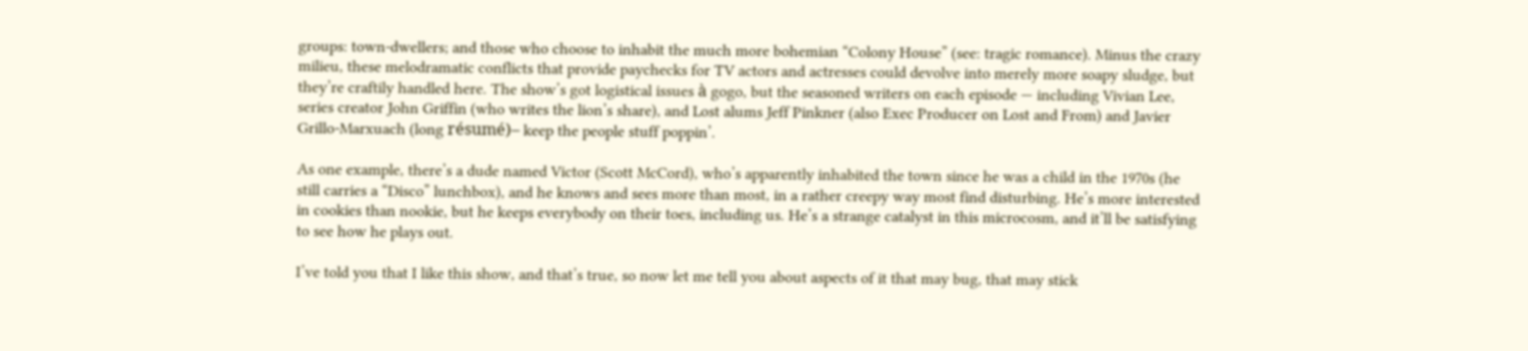groups: town-dwellers; and those who choose to inhabit the much more bohemian “Colony House” (see: tragic romance). Minus the crazy milieu, these melodramatic conflicts that provide paychecks for TV actors and actresses could devolve into merely more soapy sludge, but they’re craftily handled here. The show’s got logistical issues à gogo, but the seasoned writers on each episode — including Vivian Lee, series creator John Griffin (who writes the lion’s share), and Lost alums Jeff Pinkner (also Exec Producer on Lost and From) and Javier Grillo-Marxuach (long résumé)– keep the people stuff poppin’.

As one example, there’s a dude named Victor (Scott McCord), who’s apparently inhabited the town since he was a child in the 1970s (he still carries a “Disco” lunchbox), and he knows and sees more than most, in a rather creepy way most find disturbing. He’s more interested in cookies than nookie, but he keeps everybody on their toes, including us. He’s a strange catalyst in this microcosm, and it’ll be satisfying to see how he plays out.

I’ve told you that I like this show, and that’s true, so now let me tell you about aspects of it that may bug, that may stick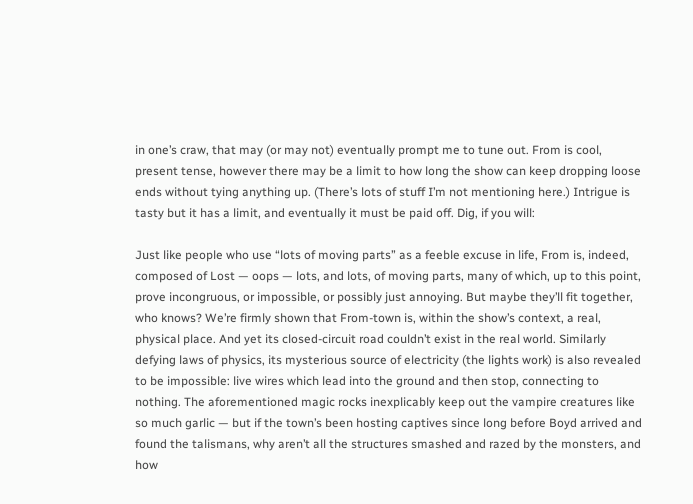in one’s craw, that may (or may not) eventually prompt me to tune out. From is cool, present tense, however there may be a limit to how long the show can keep dropping loose ends without tying anything up. (There’s lots of stuff I’m not mentioning here.) Intrigue is tasty but it has a limit, and eventually it must be paid off. Dig, if you will:

Just like people who use “lots of moving parts” as a feeble excuse in life, From is, indeed, composed of Lost — oops — lots, and lots, of moving parts, many of which, up to this point, prove incongruous, or impossible, or possibly just annoying. But maybe they’ll fit together, who knows? We’re firmly shown that From-town is, within the show’s context, a real, physical place. And yet its closed-circuit road couldn’t exist in the real world. Similarly defying laws of physics, its mysterious source of electricity (the lights work) is also revealed to be impossible: live wires which lead into the ground and then stop, connecting to nothing. The aforementioned magic rocks inexplicably keep out the vampire creatures like so much garlic — but if the town’s been hosting captives since long before Boyd arrived and found the talismans, why aren’t all the structures smashed and razed by the monsters, and how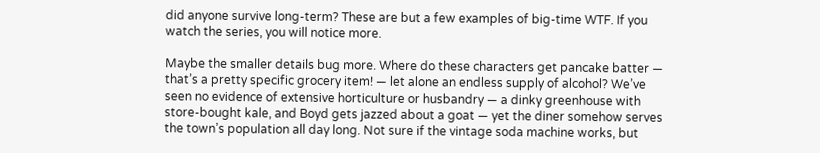did anyone survive long-term? These are but a few examples of big-time WTF. If you watch the series, you will notice more.

Maybe the smaller details bug more. Where do these characters get pancake batter — that’s a pretty specific grocery item! — let alone an endless supply of alcohol? We’ve seen no evidence of extensive horticulture or husbandry — a dinky greenhouse with store-bought kale, and Boyd gets jazzed about a goat — yet the diner somehow serves the town’s population all day long. Not sure if the vintage soda machine works, but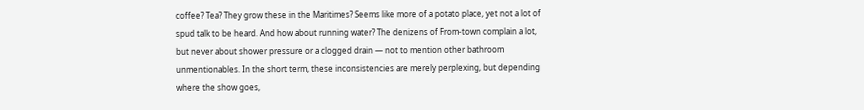coffee? Tea? They grow these in the Maritimes? Seems like more of a potato place, yet not a lot of spud talk to be heard. And how about running water? The denizens of From-town complain a lot, but never about shower pressure or a clogged drain — not to mention other bathroom unmentionables. In the short term, these inconsistencies are merely perplexing, but depending where the show goes,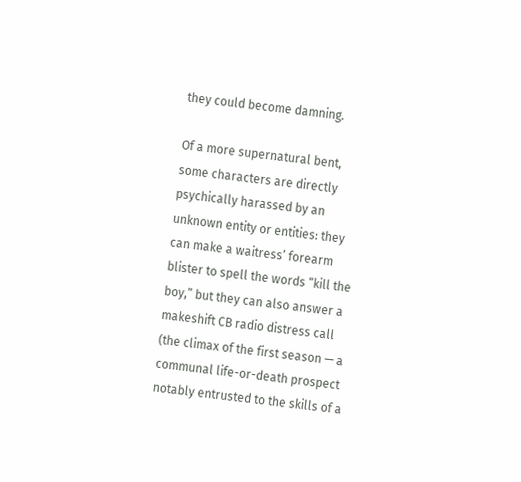they could become damning.

Of a more supernatural bent, some characters are directly psychically harassed by an unknown entity or entities: they can make a waitress’ forearm blister to spell the words “kill the boy,” but they can also answer a makeshift CB radio distress call (the climax of the first season — a communal life-or-death prospect notably entrusted to the skills of a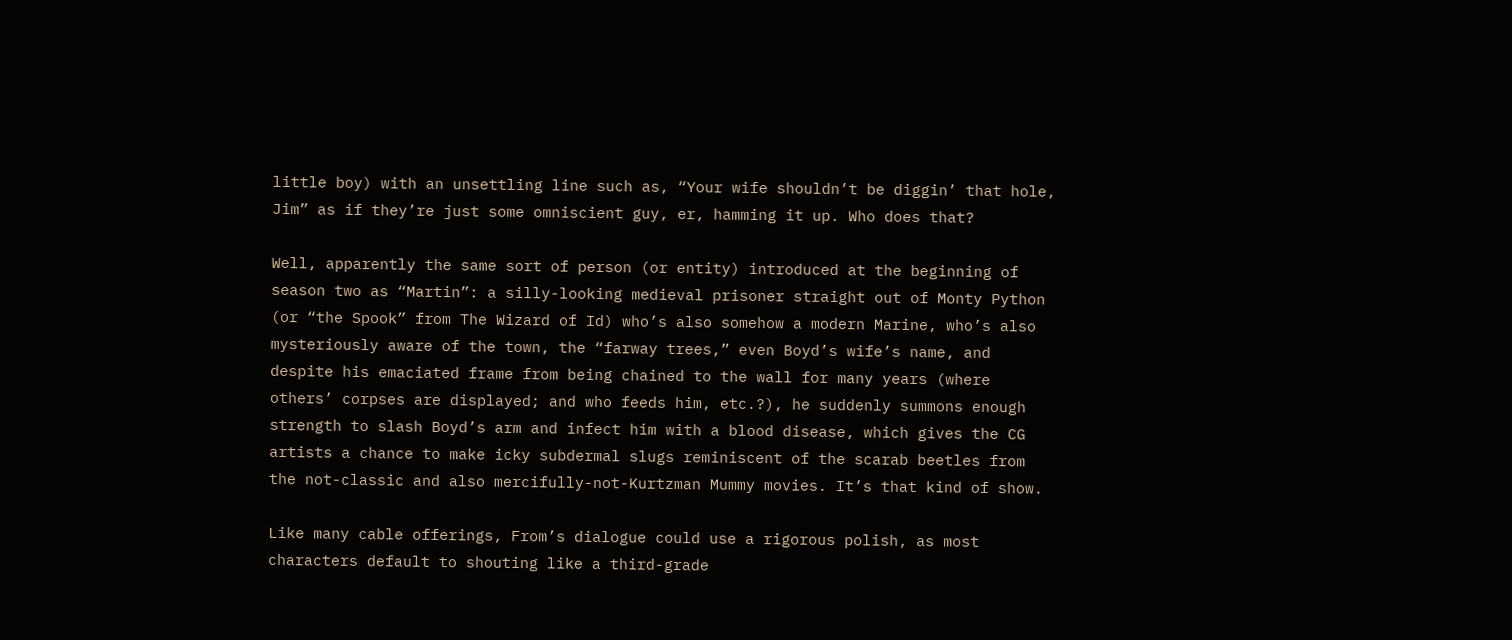little boy) with an unsettling line such as, “Your wife shouldn’t be diggin’ that hole, Jim” as if they’re just some omniscient guy, er, hamming it up. Who does that?

Well, apparently the same sort of person (or entity) introduced at the beginning of season two as “Martin”: a silly-looking medieval prisoner straight out of Monty Python (or “the Spook” from The Wizard of Id) who’s also somehow a modern Marine, who’s also mysteriously aware of the town, the “farway trees,” even Boyd’s wife’s name, and despite his emaciated frame from being chained to the wall for many years (where others’ corpses are displayed; and who feeds him, etc.?), he suddenly summons enough strength to slash Boyd’s arm and infect him with a blood disease, which gives the CG artists a chance to make icky subdermal slugs reminiscent of the scarab beetles from the not-classic and also mercifully-not-Kurtzman Mummy movies. It’s that kind of show.

Like many cable offerings, From’s dialogue could use a rigorous polish, as most characters default to shouting like a third-grade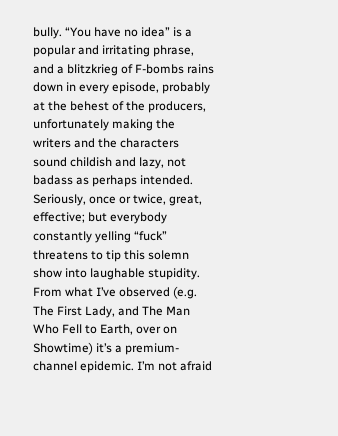bully. “You have no idea” is a popular and irritating phrase, and a blitzkrieg of F-bombs rains down in every episode, probably at the behest of the producers, unfortunately making the writers and the characters sound childish and lazy, not badass as perhaps intended. Seriously, once or twice, great, effective; but everybody constantly yelling “fuck” threatens to tip this solemn show into laughable stupidity. From what I’ve observed (e.g. The First Lady, and The Man Who Fell to Earth, over on Showtime) it’s a premium-channel epidemic. I’m not afraid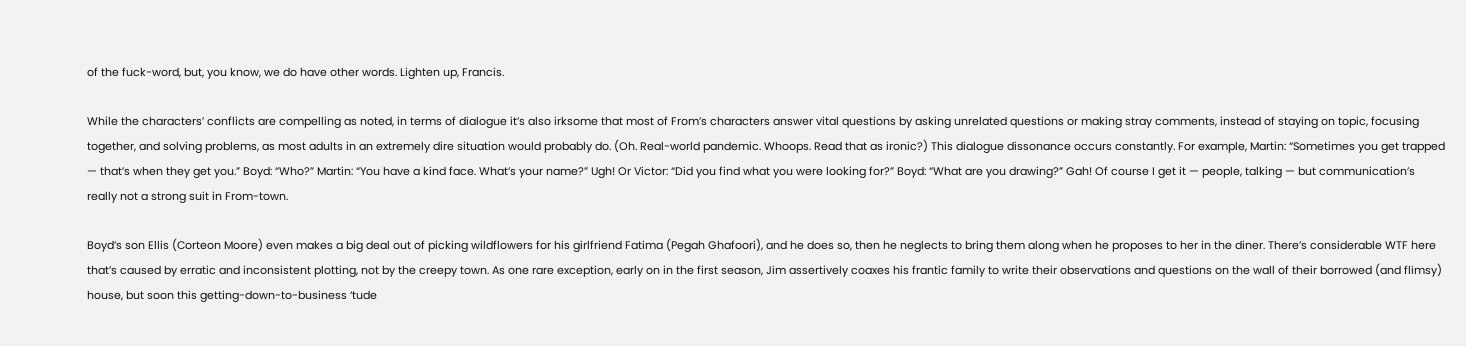of the fuck-word, but, you know, we do have other words. Lighten up, Francis.

While the characters’ conflicts are compelling as noted, in terms of dialogue it’s also irksome that most of From’s characters answer vital questions by asking unrelated questions or making stray comments, instead of staying on topic, focusing together, and solving problems, as most adults in an extremely dire situation would probably do. (Oh. Real-world pandemic. Whoops. Read that as ironic?) This dialogue dissonance occurs constantly. For example, Martin: “Sometimes you get trapped — that’s when they get you.” Boyd: “Who?” Martin: “You have a kind face. What’s your name?” Ugh! Or Victor: “Did you find what you were looking for?” Boyd: “What are you drawing?” Gah! Of course I get it — people, talking — but communication’s really not a strong suit in From-town.

Boyd’s son Ellis (Corteon Moore) even makes a big deal out of picking wildflowers for his girlfriend Fatima (Pegah Ghafoori), and he does so, then he neglects to bring them along when he proposes to her in the diner. There’s considerable WTF here that’s caused by erratic and inconsistent plotting, not by the creepy town. As one rare exception, early on in the first season, Jim assertively coaxes his frantic family to write their observations and questions on the wall of their borrowed (and flimsy) house, but soon this getting-down-to-business ‘tude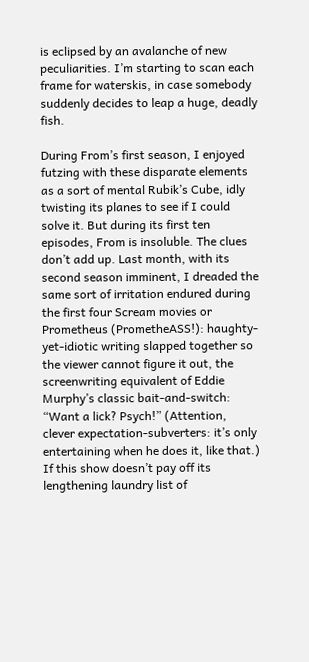is eclipsed by an avalanche of new peculiarities. I’m starting to scan each frame for waterskis, in case somebody suddenly decides to leap a huge, deadly fish.

During From’s first season, I enjoyed futzing with these disparate elements as a sort of mental Rubik’s Cube, idly twisting its planes to see if I could solve it. But during its first ten episodes, From is insoluble. The clues don’t add up. Last month, with its second season imminent, I dreaded the same sort of irritation endured during the first four Scream movies or Prometheus (PrometheASS!): haughty-yet-idiotic writing slapped together so the viewer cannot figure it out, the screenwriting equivalent of Eddie Murphy’s classic bait-and-switch: “Want a lick? Psych!” (Attention, clever expectation-subverters: it’s only entertaining when he does it, like that.) If this show doesn’t pay off its lengthening laundry list of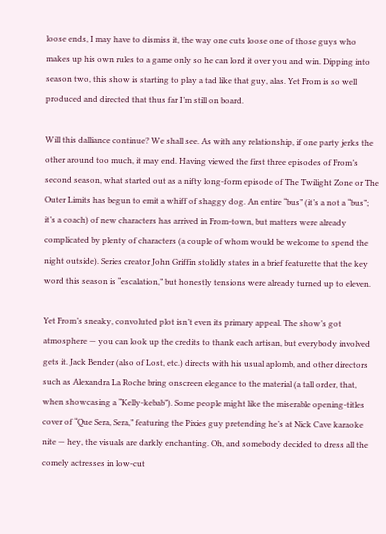loose ends, I may have to dismiss it, the way one cuts loose one of those guys who makes up his own rules to a game only so he can lord it over you and win. Dipping into season two, this show is starting to play a tad like that guy, alas. Yet From is so well produced and directed that thus far I’m still on board.

Will this dalliance continue? We shall see. As with any relationship, if one party jerks the other around too much, it may end. Having viewed the first three episodes of From’s second season, what started out as a nifty long-form episode of The Twilight Zone or The Outer Limits has begun to emit a whiff of shaggy dog. An entire “bus” (it’s a not a “bus”; it’s a coach) of new characters has arrived in From-town, but matters were already complicated by plenty of characters (a couple of whom would be welcome to spend the night outside). Series creator John Griffin stolidly states in a brief featurette that the key word this season is “escalation,” but honestly tensions were already turned up to eleven.

Yet From’s sneaky, convoluted plot isn’t even its primary appeal. The show’s got atmosphere — you can look up the credits to thank each artisan, but everybody involved gets it. Jack Bender (also of Lost, etc.) directs with his usual aplomb, and other directors such as Alexandra La Roche bring onscreen elegance to the material (a tall order, that, when showcasing a “Kelly-kebab”). Some people might like the miserable opening-titles cover of “Que Sera, Sera,” featuring the Pixies guy pretending he’s at Nick Cave karaoke nite — hey, the visuals are darkly enchanting. Oh, and somebody decided to dress all the comely actresses in low-cut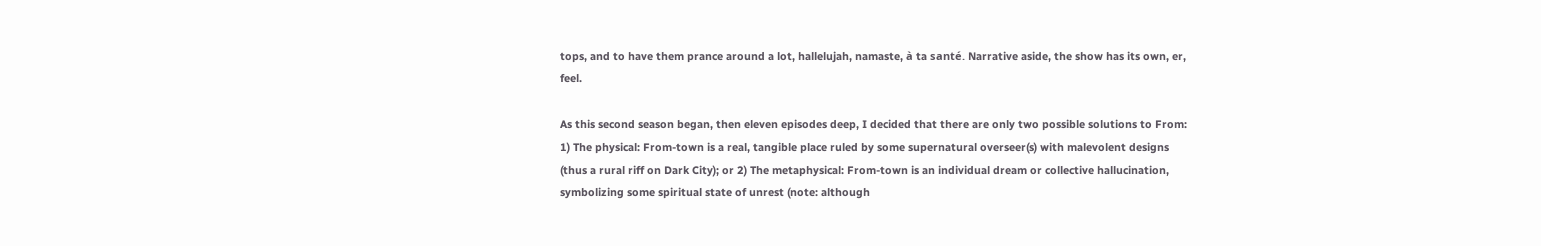tops, and to have them prance around a lot, hallelujah, namaste, à ta santé. Narrative aside, the show has its own, er, feel.

As this second season began, then eleven episodes deep, I decided that there are only two possible solutions to From: 1) The physical: From-town is a real, tangible place ruled by some supernatural overseer(s) with malevolent designs (thus a rural riff on Dark City); or 2) The metaphysical: From-town is an individual dream or collective hallucination, symbolizing some spiritual state of unrest (note: although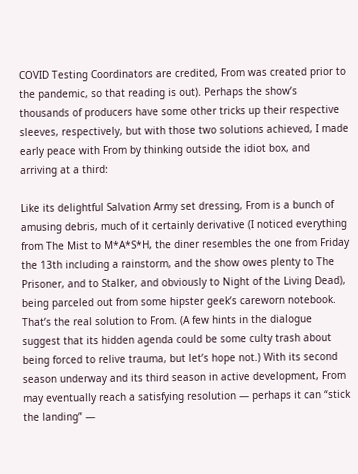COVID Testing Coordinators are credited, From was created prior to the pandemic, so that reading is out). Perhaps the show’s thousands of producers have some other tricks up their respective sleeves, respectively, but with those two solutions achieved, I made early peace with From by thinking outside the idiot box, and arriving at a third:

Like its delightful Salvation Army set dressing, From is a bunch of amusing debris, much of it certainly derivative (I noticed everything from The Mist to M*A*S*H, the diner resembles the one from Friday the 13th including a rainstorm, and the show owes plenty to The Prisoner, and to Stalker, and obviously to Night of the Living Dead), being parceled out from some hipster geek’s careworn notebook. That’s the real solution to From. (A few hints in the dialogue suggest that its hidden agenda could be some culty trash about being forced to relive trauma, but let’s hope not.) With its second season underway and its third season in active development, From may eventually reach a satisfying resolution — perhaps it can “stick the landing” —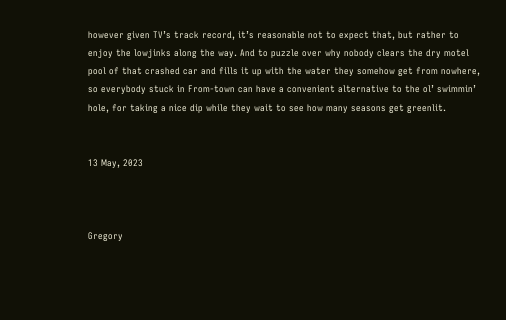however given TV’s track record, it’s reasonable not to expect that, but rather to enjoy the lowjinks along the way. And to puzzle over why nobody clears the dry motel pool of that crashed car and fills it up with the water they somehow get from nowhere, so everybody stuck in From-town can have a convenient alternative to the ol’ swimmin’ hole, for taking a nice dip while they wait to see how many seasons get greenlit.


13 May, 2023



Gregory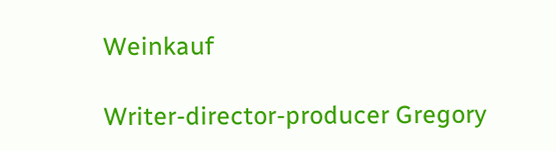Weinkauf

Writer-director-producer Gregory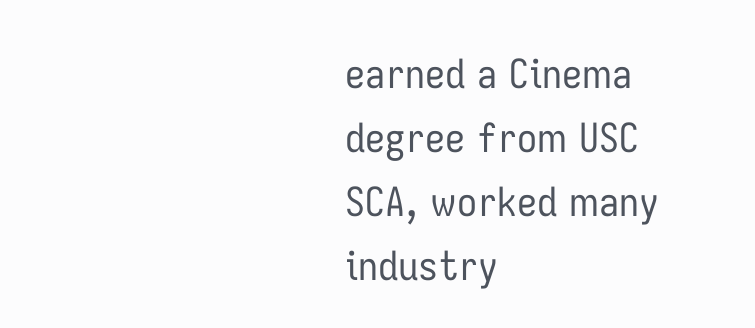earned a Cinema degree from USC SCA, worked many industry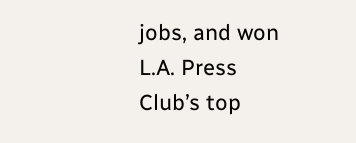jobs, and won L.A. Press Club’s top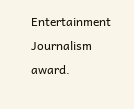Entertainment Journalism award.